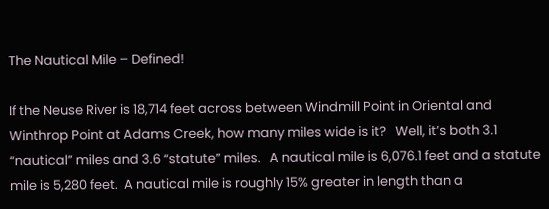The Nautical Mile – Defined!

If the Neuse River is 18,714 feet across between Windmill Point in Oriental and Winthrop Point at Adams Creek, how many miles wide is it?   Well, it’s both 3.1 “nautical” miles and 3.6 “statute” miles.   A nautical mile is 6,076.1 feet and a statute mile is 5,280 feet.  A nautical mile is roughly 15% greater in length than a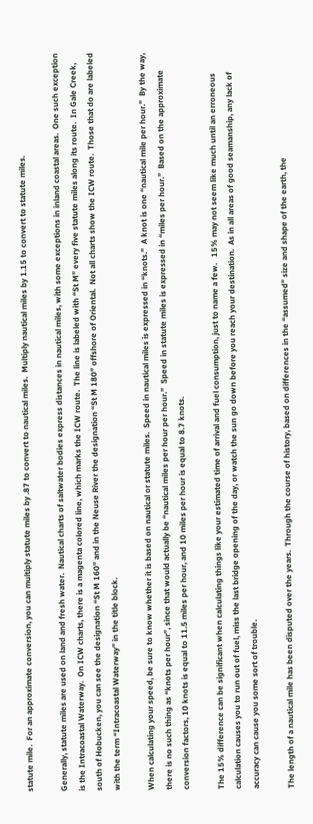statute mile.  For an approximate conversion, you can multiply statute miles by .87 to convert to nautical miles.  Multiply nautical miles by 1.15 to convert to statute miles.

Generally, statute miles are used on land and fresh water.  Nautical charts of saltwater bodies express distances in nautical miles, with some exceptions in inland coastal areas.  One such exception is the Intracoastal Waterway.  On ICW charts, there is a magenta colored line, which marks the ICW route.  The line is labeled with “St M” every five statute miles along its route.  In Gale Creek, south of Hobucken, you can see the designation “St M 160” and in the Neuse River the designation “St M 180” offshore of Oriental.  Not all charts show the ICW route.  Those that do are labeled with the term “Intracoastal Waterway” in the title block.

When calculating your speed, be sure to know whether it is based on nautical or statute miles.  Speed in nautical miles is expressed in “knots.”  A knot is one “nautical mile per hour.”  By the way, there is no such thing as “knots per hour”, since that would actually be “nautical miles per hour per hour.”  Speed in statute miles is expressed in “miles per hour.”  Based on the approximate conversion factors, 10 knots is equal to 11.5 miles per hour, and 10 miles per hour is equal to 8.7 knots.

The 15% difference can be significant when calculating things like your estimated time of arrival and fuel consumption, just to name a few.   15% may not seem like much until an erroneous calculation causes you to run out of fuel, miss the last bridge opening of the day, or watch the sun go down before you reach your destination.  As in all areas of good seamanship, any lack of accuracy can cause you some sort of trouble.

The length of a nautical mile has been disputed over the years.  Through the course of history, based on differences in the “assumed” size and shape of the earth, the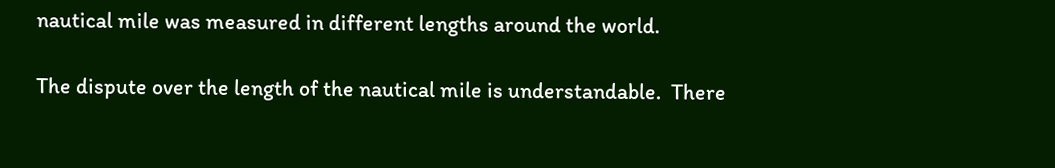nautical mile was measured in different lengths around the world.

The dispute over the length of the nautical mile is understandable.  There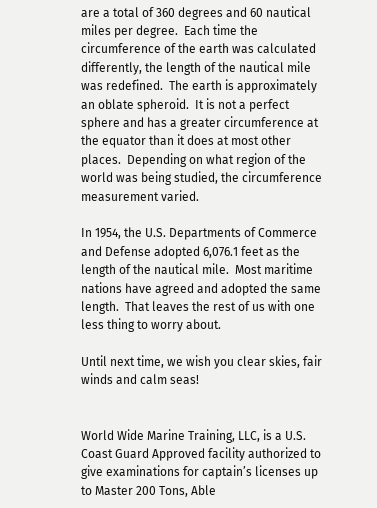are a total of 360 degrees and 60 nautical miles per degree.  Each time the circumference of the earth was calculated differently, the length of the nautical mile was redefined.  The earth is approximately an oblate spheroid.  It is not a perfect sphere and has a greater circumference at the equator than it does at most other places.  Depending on what region of the world was being studied, the circumference measurement varied.

In 1954, the U.S. Departments of Commerce and Defense adopted 6,076.1 feet as the length of the nautical mile.  Most maritime nations have agreed and adopted the same length.  That leaves the rest of us with one less thing to worry about.

Until next time, we wish you clear skies, fair winds and calm seas!


World Wide Marine Training, LLC, is a U.S. Coast Guard Approved facility authorized to give examinations for captain’s licenses up to Master 200 Tons, Able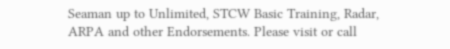Seaman up to Unlimited, STCW Basic Training, Radar, ARPA and other Endorsements. Please visit or call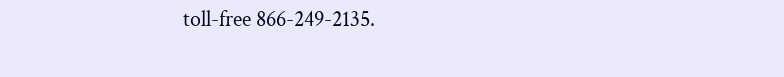toll-free 866-249-2135.